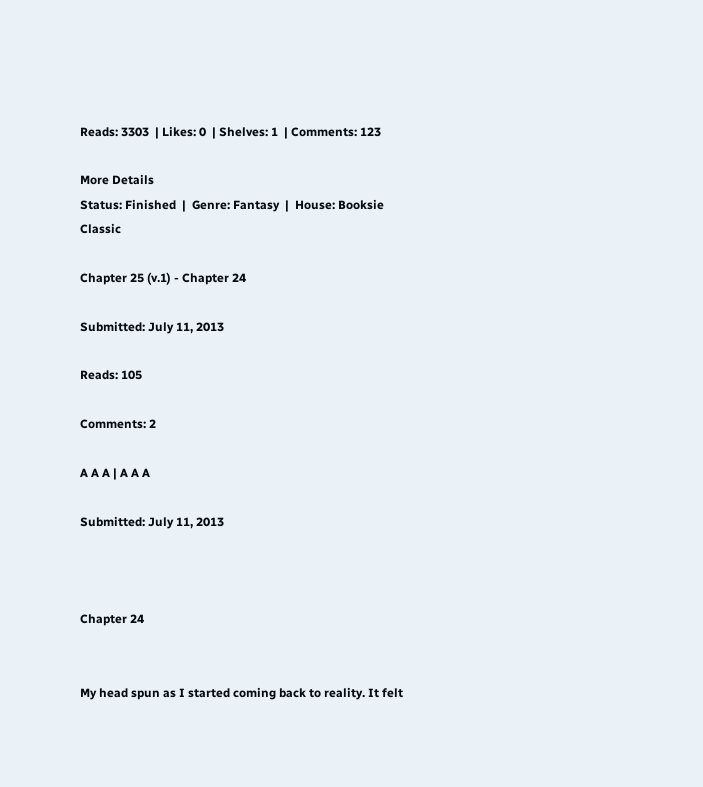Reads: 3303  | Likes: 0  | Shelves: 1  | Comments: 123

More Details
Status: Finished  |  Genre: Fantasy  |  House: Booksie Classic

Chapter 25 (v.1) - Chapter 24

Submitted: July 11, 2013

Reads: 105

Comments: 2

A A A | A A A

Submitted: July 11, 2013



Chapter 24


My head spun as I started coming back to reality. It felt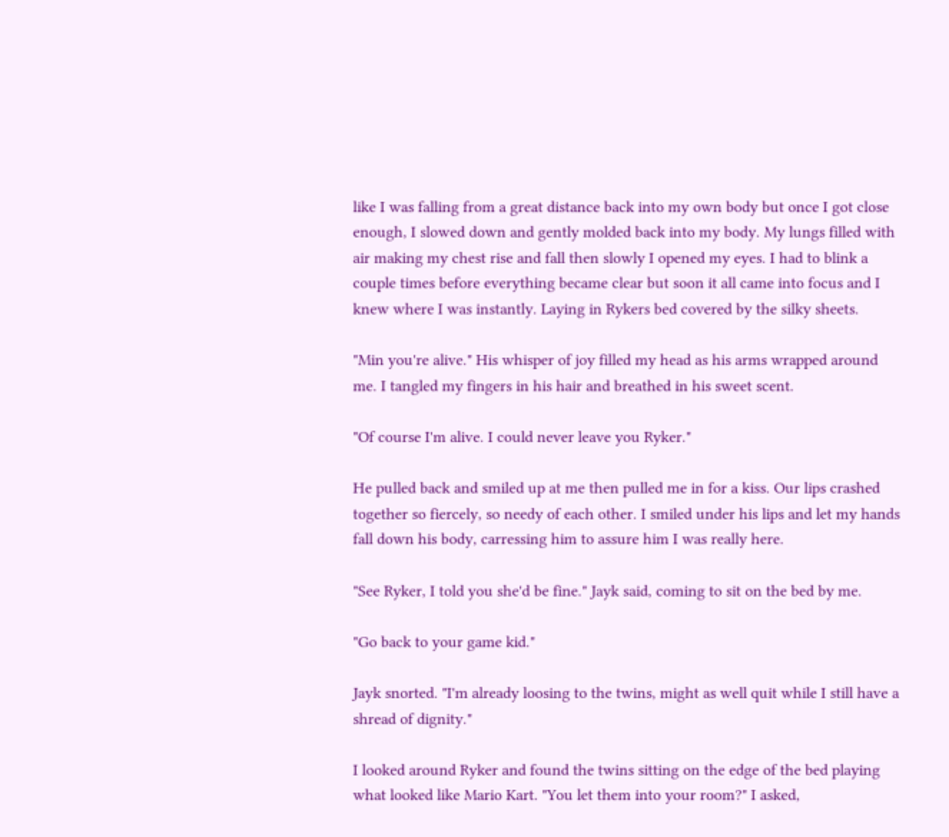like I was falling from a great distance back into my own body but once I got close enough, I slowed down and gently molded back into my body. My lungs filled with air making my chest rise and fall then slowly I opened my eyes. I had to blink a couple times before everything became clear but soon it all came into focus and I knew where I was instantly. Laying in Rykers bed covered by the silky sheets.

"Min you're alive." His whisper of joy filled my head as his arms wrapped around me. I tangled my fingers in his hair and breathed in his sweet scent.

"Of course I'm alive. I could never leave you Ryker."

He pulled back and smiled up at me then pulled me in for a kiss. Our lips crashed together so fiercely, so needy of each other. I smiled under his lips and let my hands fall down his body, carressing him to assure him I was really here.

"See Ryker, I told you she'd be fine." Jayk said, coming to sit on the bed by me.

"Go back to your game kid."

Jayk snorted. "I'm already loosing to the twins, might as well quit while I still have a shread of dignity."

I looked around Ryker and found the twins sitting on the edge of the bed playing what looked like Mario Kart. "You let them into your room?" I asked,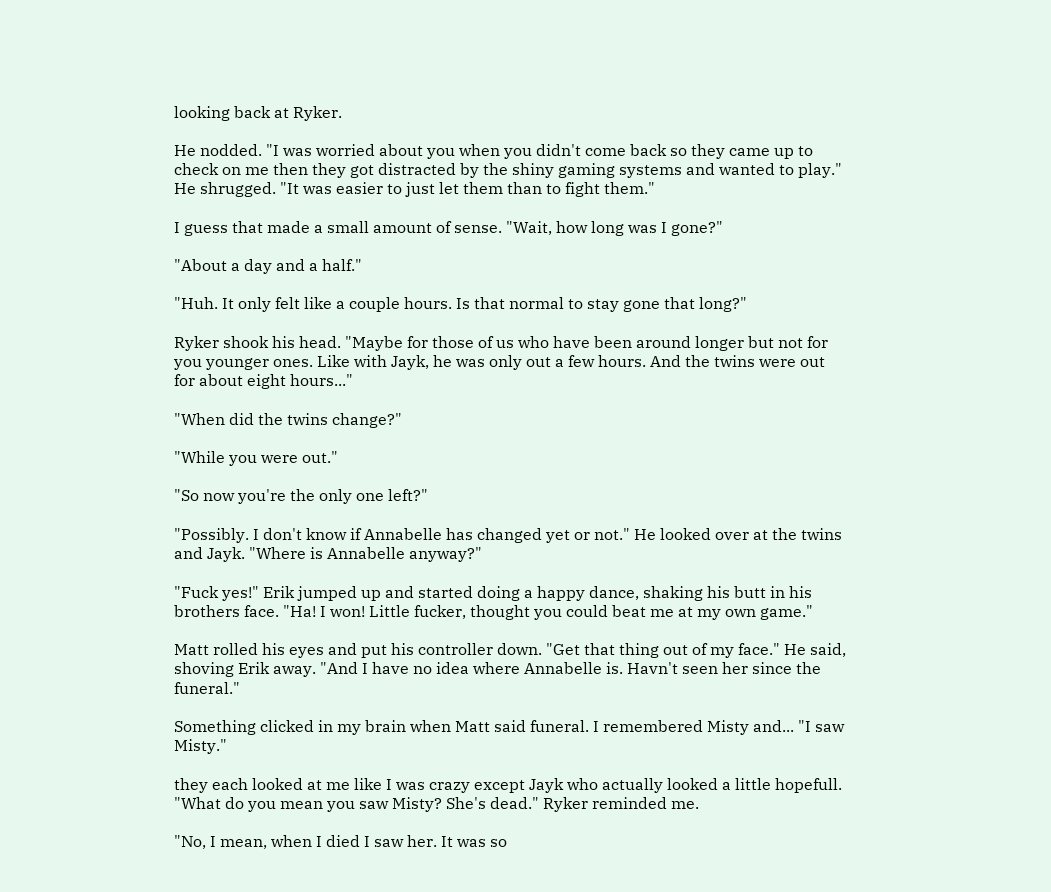looking back at Ryker.

He nodded. "I was worried about you when you didn't come back so they came up to check on me then they got distracted by the shiny gaming systems and wanted to play." He shrugged. "It was easier to just let them than to fight them."

I guess that made a small amount of sense. "Wait, how long was I gone?"

"About a day and a half."

"Huh. It only felt like a couple hours. Is that normal to stay gone that long?"

Ryker shook his head. "Maybe for those of us who have been around longer but not for you younger ones. Like with Jayk, he was only out a few hours. And the twins were out for about eight hours..."

"When did the twins change?"

"While you were out."

"So now you're the only one left?"

"Possibly. I don't know if Annabelle has changed yet or not." He looked over at the twins and Jayk. "Where is Annabelle anyway?"

"Fuck yes!" Erik jumped up and started doing a happy dance, shaking his butt in his brothers face. "Ha! I won! Little fucker, thought you could beat me at my own game."

Matt rolled his eyes and put his controller down. "Get that thing out of my face." He said, shoving Erik away. "And I have no idea where Annabelle is. Havn't seen her since the funeral."

Something clicked in my brain when Matt said funeral. I remembered Misty and... "I saw Misty."

they each looked at me like I was crazy except Jayk who actually looked a little hopefull. "What do you mean you saw Misty? She's dead." Ryker reminded me.

"No, I mean, when I died I saw her. It was so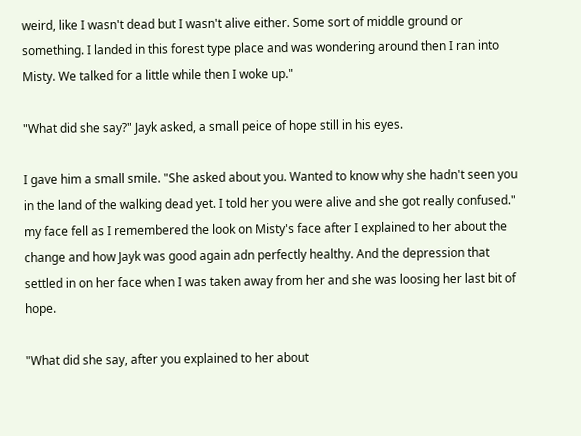weird, like I wasn't dead but I wasn't alive either. Some sort of middle ground or something. I landed in this forest type place and was wondering around then I ran into Misty. We talked for a little while then I woke up."

"What did she say?" Jayk asked, a small peice of hope still in his eyes.

I gave him a small smile. "She asked about you. Wanted to know why she hadn't seen you in the land of the walking dead yet. I told her you were alive and she got really confused." my face fell as I remembered the look on Misty's face after I explained to her about the change and how Jayk was good again adn perfectly healthy. And the depression that settled in on her face when I was taken away from her and she was loosing her last bit of hope.

"What did she say, after you explained to her about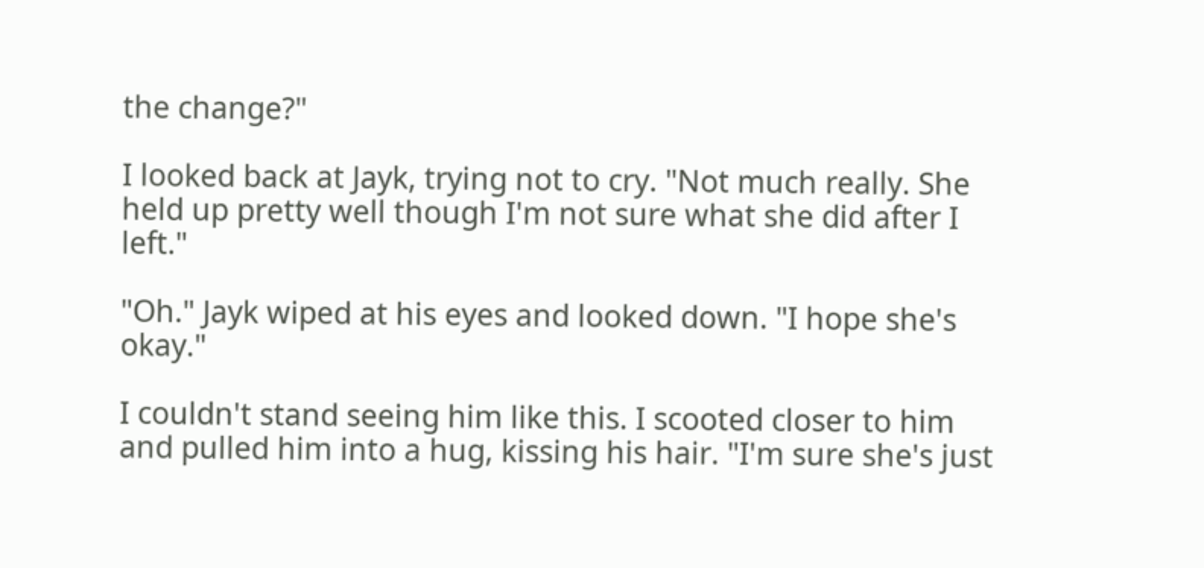the change?"

I looked back at Jayk, trying not to cry. "Not much really. She held up pretty well though I'm not sure what she did after I left."

"Oh." Jayk wiped at his eyes and looked down. "I hope she's okay."

I couldn't stand seeing him like this. I scooted closer to him and pulled him into a hug, kissing his hair. "I'm sure she's just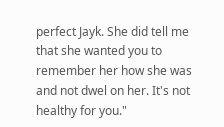perfect Jayk. She did tell me that she wanted you to remember her how she was and not dwel on her. It's not healthy for you."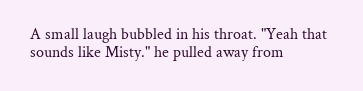A small laugh bubbled in his throat. "Yeah that sounds like Misty." he pulled away from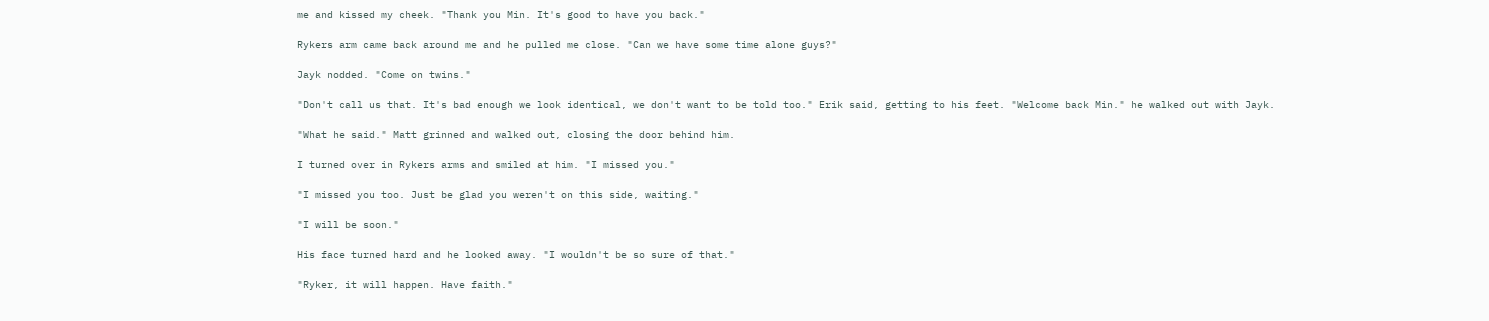me and kissed my cheek. "Thank you Min. It's good to have you back."

Rykers arm came back around me and he pulled me close. "Can we have some time alone guys?"

Jayk nodded. "Come on twins."

"Don't call us that. It's bad enough we look identical, we don't want to be told too." Erik said, getting to his feet. "Welcome back Min." he walked out with Jayk.

"What he said." Matt grinned and walked out, closing the door behind him.

I turned over in Rykers arms and smiled at him. "I missed you."

"I missed you too. Just be glad you weren't on this side, waiting."

"I will be soon."

His face turned hard and he looked away. "I wouldn't be so sure of that."

"Ryker, it will happen. Have faith."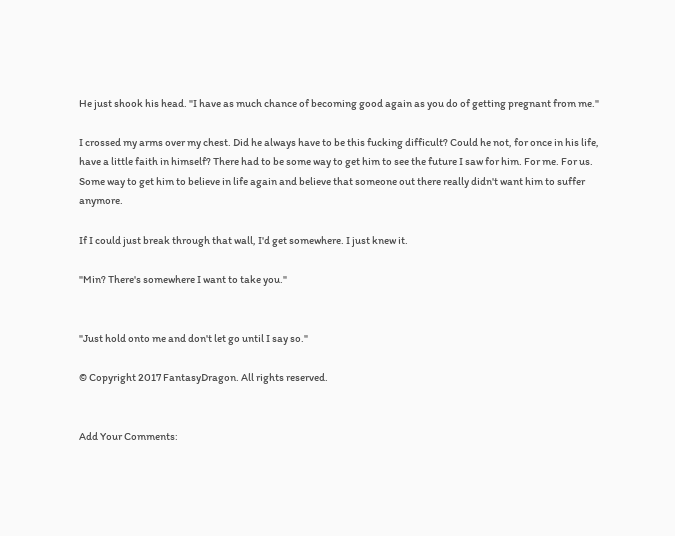He just shook his head. "I have as much chance of becoming good again as you do of getting pregnant from me."

I crossed my arms over my chest. Did he always have to be this fucking difficult? Could he not, for once in his life, have a little faith in himself? There had to be some way to get him to see the future I saw for him. For me. For us. Some way to get him to believe in life again and believe that someone out there really didn't want him to suffer anymore.

If I could just break through that wall, I'd get somewhere. I just knew it.

"Min? There's somewhere I want to take you."


"Just hold onto me and don't let go until I say so."

© Copyright 2017 FantasyDragon. All rights reserved.


Add Your Comments: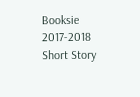Booksie 2017-2018 Short Story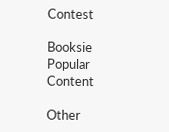Contest

Booksie Popular Content

Other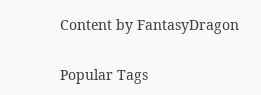Content by FantasyDragon

Popular Tags